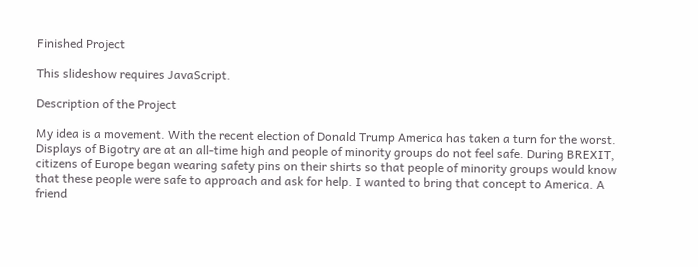Finished Project

This slideshow requires JavaScript.

Description of the Project

My idea is a movement. With the recent election of Donald Trump America has taken a turn for the worst. Displays of Bigotry are at an all-time high and people of minority groups do not feel safe. During BREXIT, citizens of Europe began wearing safety pins on their shirts so that people of minority groups would know that these people were safe to approach and ask for help. I wanted to bring that concept to America. A friend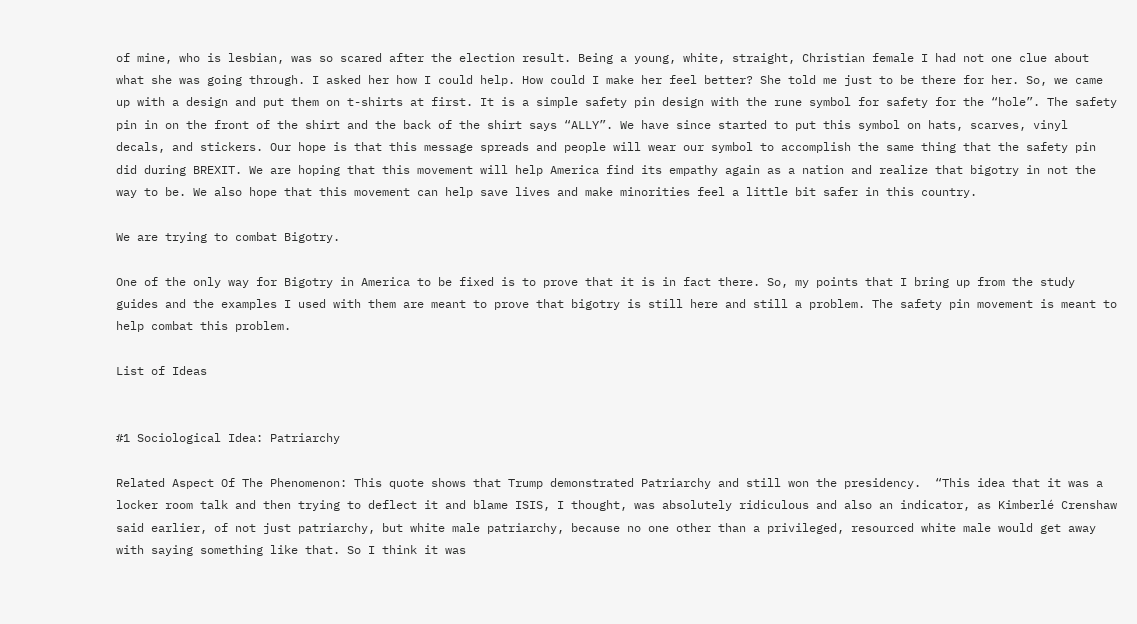of mine, who is lesbian, was so scared after the election result. Being a young, white, straight, Christian female I had not one clue about what she was going through. I asked her how I could help. How could I make her feel better? She told me just to be there for her. So, we came up with a design and put them on t-shirts at first. It is a simple safety pin design with the rune symbol for safety for the “hole”. The safety pin in on the front of the shirt and the back of the shirt says “ALLY”. We have since started to put this symbol on hats, scarves, vinyl decals, and stickers. Our hope is that this message spreads and people will wear our symbol to accomplish the same thing that the safety pin did during BREXIT. We are hoping that this movement will help America find its empathy again as a nation and realize that bigotry in not the way to be. We also hope that this movement can help save lives and make minorities feel a little bit safer in this country.

We are trying to combat Bigotry.

One of the only way for Bigotry in America to be fixed is to prove that it is in fact there. So, my points that I bring up from the study guides and the examples I used with them are meant to prove that bigotry is still here and still a problem. The safety pin movement is meant to help combat this problem.

List of Ideas


#1 Sociological Idea: Patriarchy

Related Aspect Of The Phenomenon: This quote shows that Trump demonstrated Patriarchy and still won the presidency.  “This idea that it was a locker room talk and then trying to deflect it and blame ISIS, I thought, was absolutely ridiculous and also an indicator, as Kimberlé Crenshaw said earlier, of not just patriarchy, but white male patriarchy, because no one other than a privileged, resourced white male would get away with saying something like that. So I think it was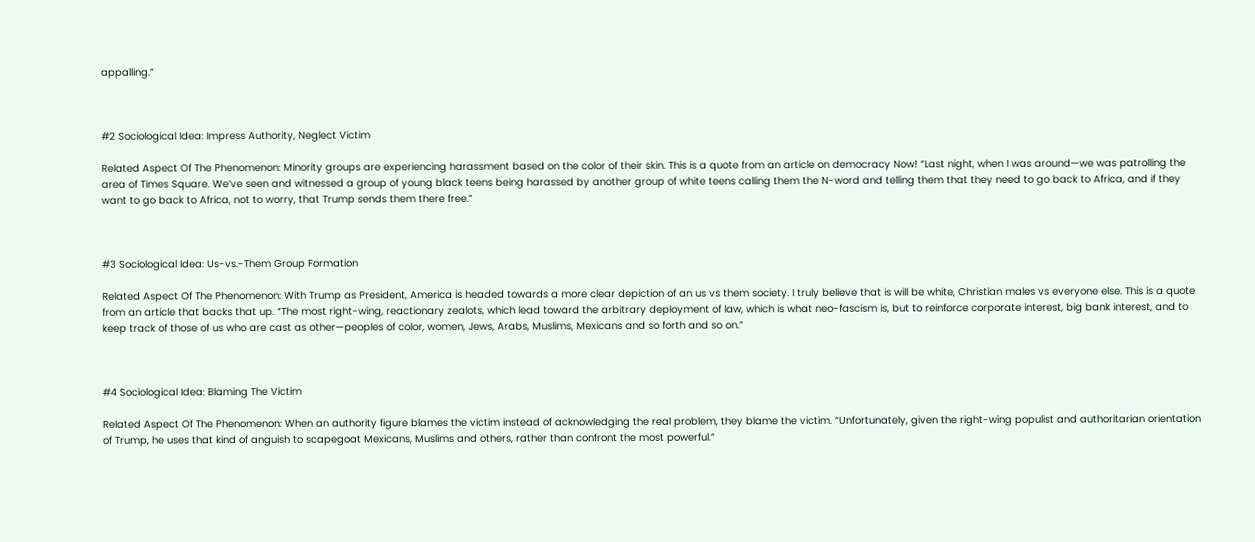appalling.”



#2 Sociological Idea: Impress Authority, Neglect Victim

Related Aspect Of The Phenomenon: Minority groups are experiencing harassment based on the color of their skin. This is a quote from an article on democracy Now! “Last night, when I was around—we was patrolling the area of Times Square. We’ve seen and witnessed a group of young black teens being harassed by another group of white teens calling them the N-word and telling them that they need to go back to Africa, and if they want to go back to Africa, not to worry, that Trump sends them there free.”



#3 Sociological Idea: Us-vs.-Them Group Formation

Related Aspect Of The Phenomenon: With Trump as President, America is headed towards a more clear depiction of an us vs them society. I truly believe that is will be white, Christian males vs everyone else. This is a quote from an article that backs that up. “The most right-wing, reactionary zealots, which lead toward the arbitrary deployment of law, which is what neo-fascism is, but to reinforce corporate interest, big bank interest, and to keep track of those of us who are cast as other—peoples of color, women, Jews, Arabs, Muslims, Mexicans and so forth and so on.”



#4 Sociological Idea: Blaming The Victim

Related Aspect Of The Phenomenon: When an authority figure blames the victim instead of acknowledging the real problem, they blame the victim. “Unfortunately, given the right-wing populist and authoritarian orientation of Trump, he uses that kind of anguish to scapegoat Mexicans, Muslims and others, rather than confront the most powerful.”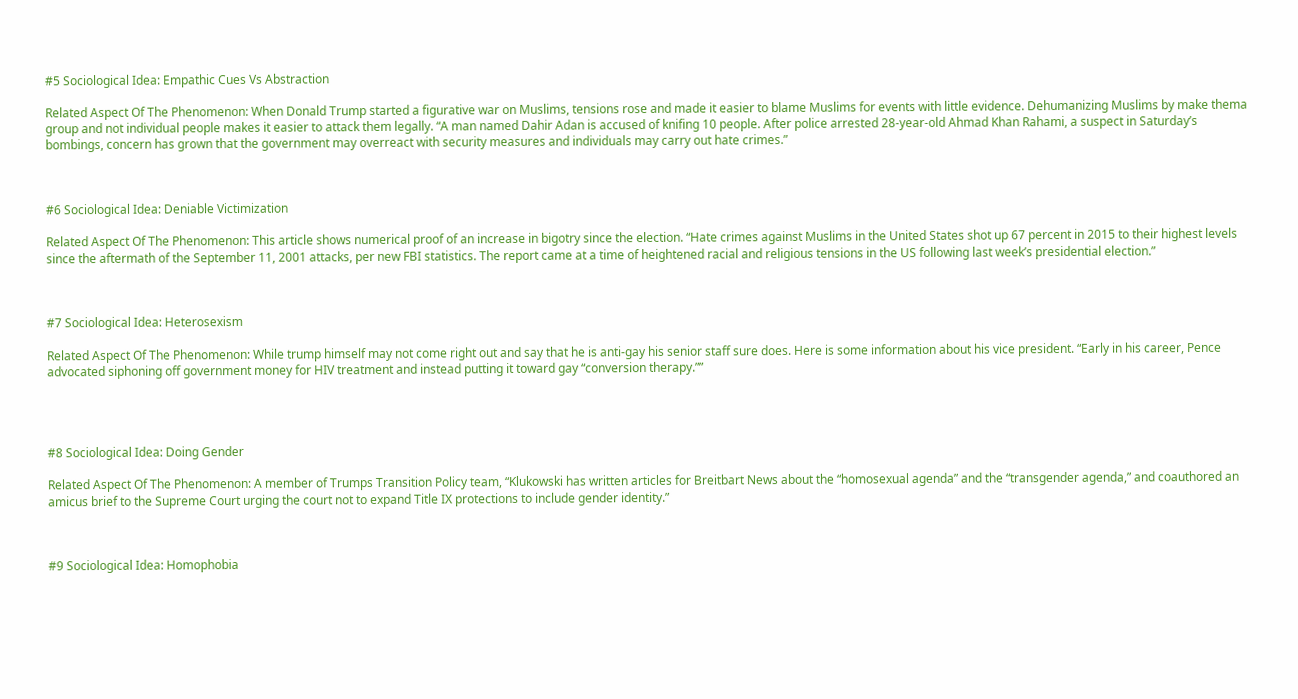#5 Sociological Idea: Empathic Cues Vs Abstraction

Related Aspect Of The Phenomenon: When Donald Trump started a figurative war on Muslims, tensions rose and made it easier to blame Muslims for events with little evidence. Dehumanizing Muslims by make thema group and not individual people makes it easier to attack them legally. “A man named Dahir Adan is accused of knifing 10 people. After police arrested 28-year-old Ahmad Khan Rahami, a suspect in Saturday’s bombings, concern has grown that the government may overreact with security measures and individuals may carry out hate crimes.”



#6 Sociological Idea: Deniable Victimization

Related Aspect Of The Phenomenon: This article shows numerical proof of an increase in bigotry since the election. “Hate crimes against Muslims in the United States shot up 67 percent in 2015 to their highest levels since the aftermath of the September 11, 2001 attacks, per new FBI statistics. The report came at a time of heightened racial and religious tensions in the US following last week’s presidential election.”



#7 Sociological Idea: Heterosexism

Related Aspect Of The Phenomenon: While trump himself may not come right out and say that he is anti-gay his senior staff sure does. Here is some information about his vice president. “Early in his career, Pence advocated siphoning off government money for HIV treatment and instead putting it toward gay “conversion therapy.””




#8 Sociological Idea: Doing Gender

Related Aspect Of The Phenomenon: A member of Trumps Transition Policy team, “Klukowski has written articles for Breitbart News about the “homosexual agenda” and the “transgender agenda,” and coauthored an amicus brief to the Supreme Court urging the court not to expand Title IX protections to include gender identity.”



#9 Sociological Idea: Homophobia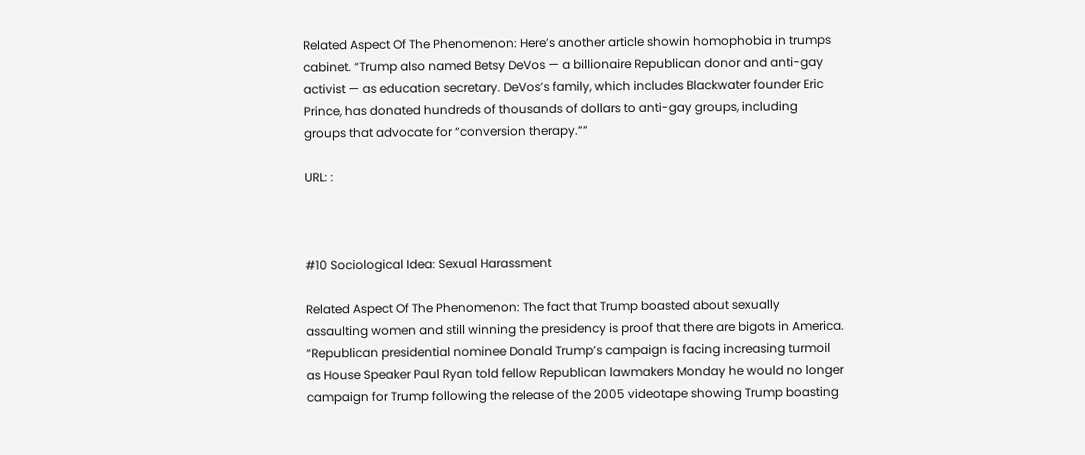Related Aspect Of The Phenomenon: Here’s another article showin homophobia in trumps cabinet. “Trump also named Betsy DeVos — a billionaire Republican donor and anti-gay activist — as education secretary. DeVos’s family, which includes Blackwater founder Eric Prince, has donated hundreds of thousands of dollars to anti-gay groups, including groups that advocate for “conversion therapy.””

URL: :



#10 Sociological Idea: Sexual Harassment

Related Aspect Of The Phenomenon: The fact that Trump boasted about sexually assaulting women and still winning the presidency is proof that there are bigots in America. “Republican presidential nominee Donald Trump’s campaign is facing increasing turmoil as House Speaker Paul Ryan told fellow Republican lawmakers Monday he would no longer campaign for Trump following the release of the 2005 videotape showing Trump boasting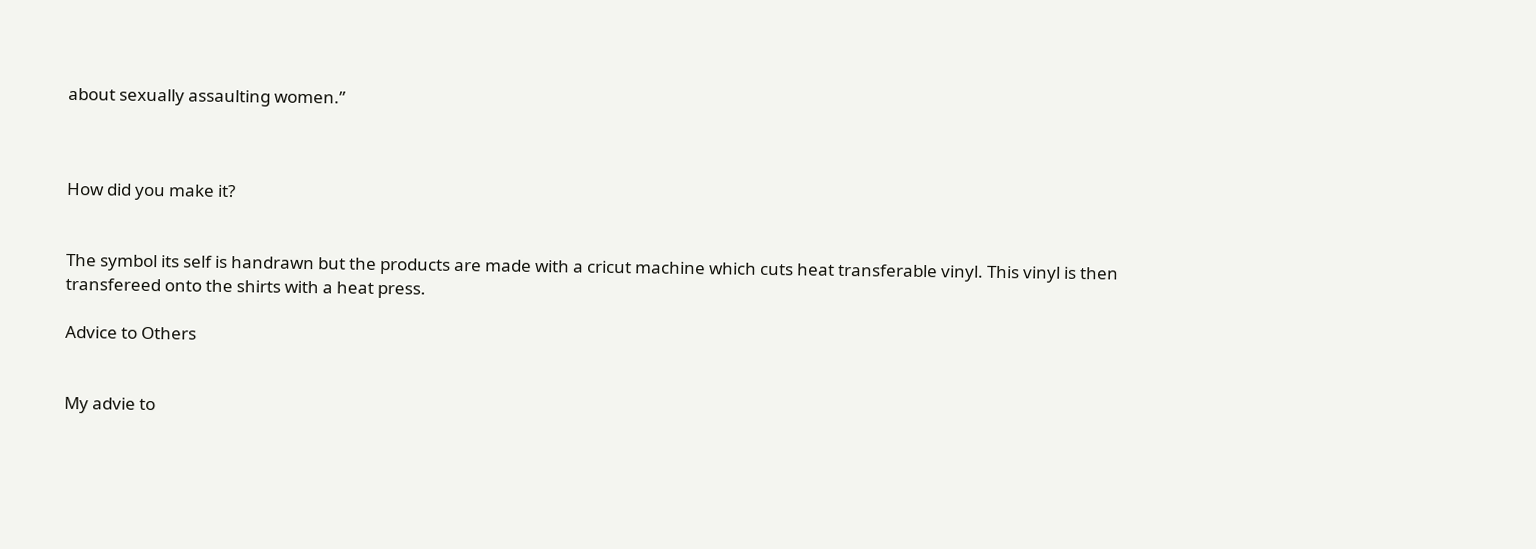about sexually assaulting women.”



How did you make it?


The symbol its self is handrawn but the products are made with a cricut machine which cuts heat transferable vinyl. This vinyl is then transfereed onto the shirts with a heat press.

Advice to Others


My advie to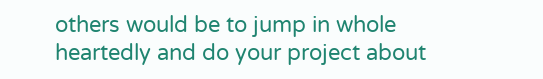others would be to jump in whole heartedly and do your project about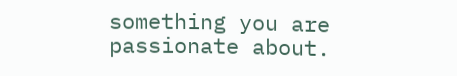something you are passionate about.